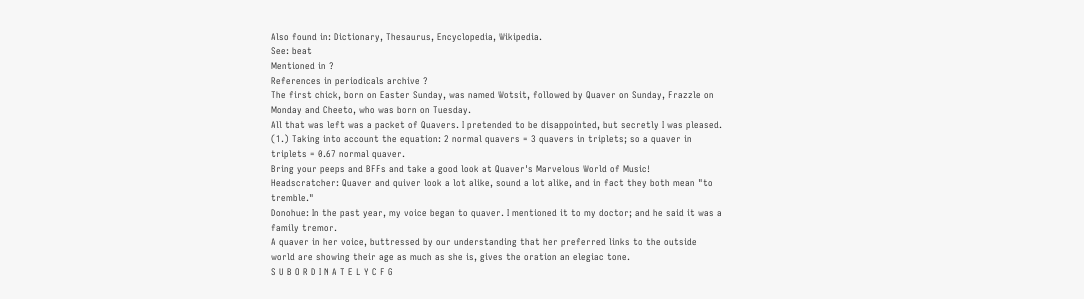Also found in: Dictionary, Thesaurus, Encyclopedia, Wikipedia.
See: beat
Mentioned in ?
References in periodicals archive ?
The first chick, born on Easter Sunday, was named Wotsit, followed by Quaver on Sunday, Frazzle on Monday and Cheeto, who was born on Tuesday.
All that was left was a packet of Quavers. I pretended to be disappointed, but secretly I was pleased.
(1.) Taking into account the equation: 2 normal quavers = 3 quavers in triplets; so a quaver in triplets = 0.67 normal quaver.
Bring your peeps and BFFs and take a good look at Quaver's Marvelous World of Music!
Headscratcher: Quaver and quiver look a lot alike, sound a lot alike, and in fact they both mean "to tremble."
Donohue: In the past year, my voice began to quaver. I mentioned it to my doctor; and he said it was a family tremor.
A quaver in her voice, buttressed by our understanding that her preferred links to the outside world are showing their age as much as she is, gives the oration an elegiac tone.
S U B O R D I N A T E L Y C F G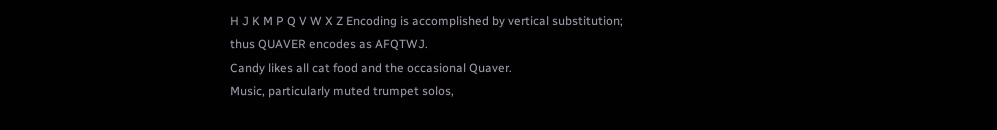H J K M P Q V W X Z Encoding is accomplished by vertical substitution; thus QUAVER encodes as AFQTWJ.
Candy likes all cat food and the occasional Quaver.
Music, particularly muted trumpet solos,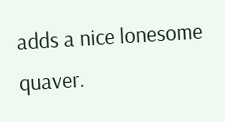adds a nice lonesome quaver.